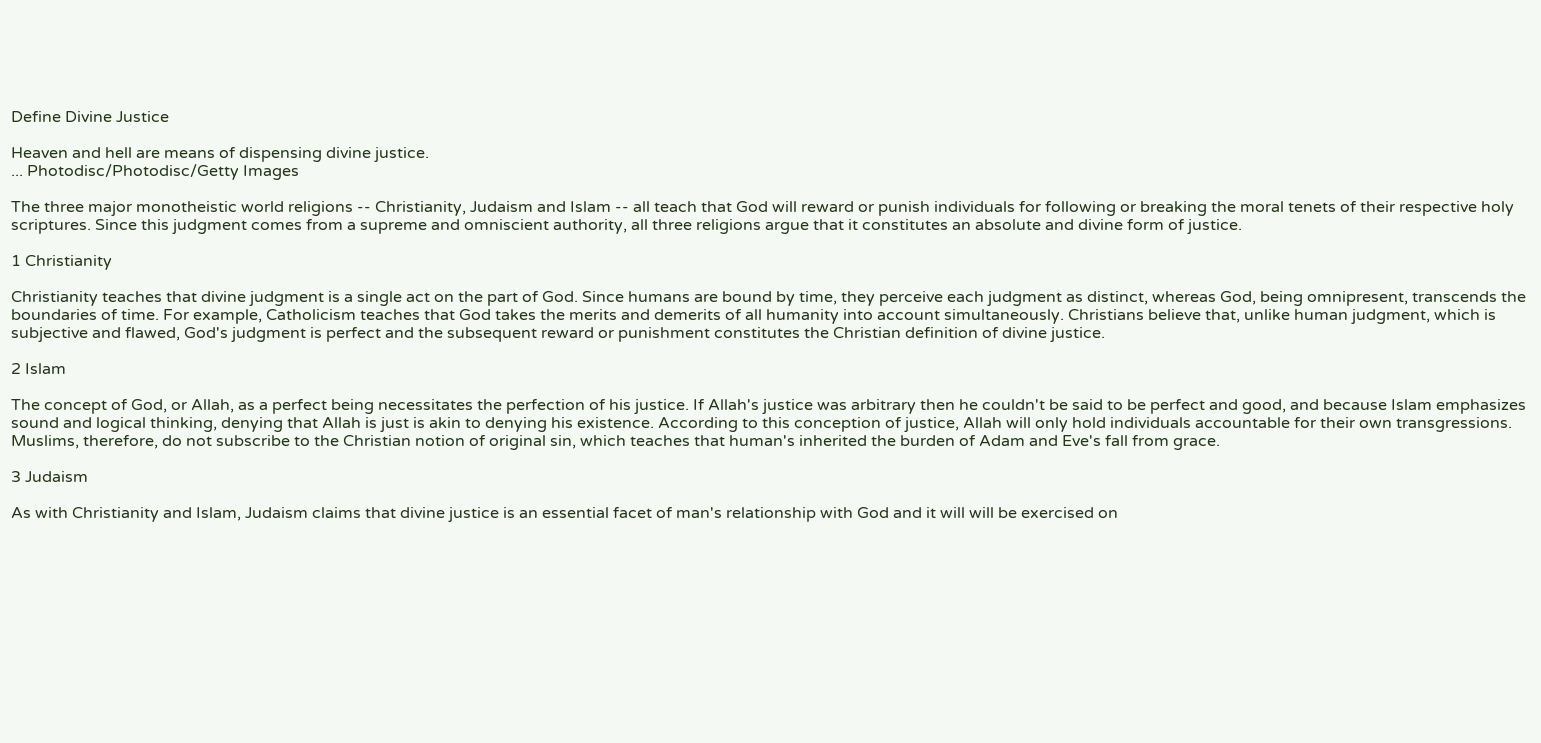Define Divine Justice

Heaven and hell are means of dispensing divine justice.
... Photodisc/Photodisc/Getty Images

The three major monotheistic world religions -- Christianity, Judaism and Islam -- all teach that God will reward or punish individuals for following or breaking the moral tenets of their respective holy scriptures. Since this judgment comes from a supreme and omniscient authority, all three religions argue that it constitutes an absolute and divine form of justice.

1 Christianity

Christianity teaches that divine judgment is a single act on the part of God. Since humans are bound by time, they perceive each judgment as distinct, whereas God, being omnipresent, transcends the boundaries of time. For example, Catholicism teaches that God takes the merits and demerits of all humanity into account simultaneously. Christians believe that, unlike human judgment, which is subjective and flawed, God's judgment is perfect and the subsequent reward or punishment constitutes the Christian definition of divine justice.

2 Islam

The concept of God, or Allah, as a perfect being necessitates the perfection of his justice. If Allah's justice was arbitrary then he couldn't be said to be perfect and good, and because Islam emphasizes sound and logical thinking, denying that Allah is just is akin to denying his existence. According to this conception of justice, Allah will only hold individuals accountable for their own transgressions. Muslims, therefore, do not subscribe to the Christian notion of original sin, which teaches that human's inherited the burden of Adam and Eve's fall from grace.

3 Judaism

As with Christianity and Islam, Judaism claims that divine justice is an essential facet of man's relationship with God and it will will be exercised on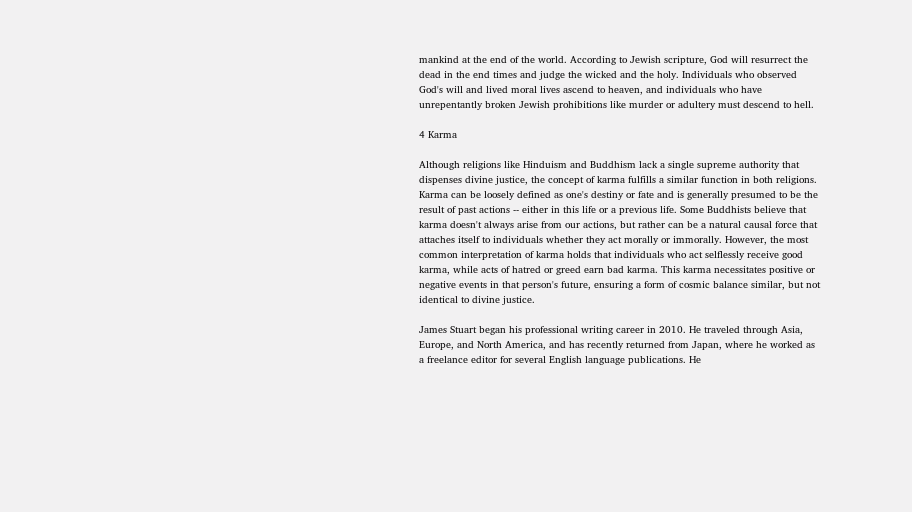mankind at the end of the world. According to Jewish scripture, God will resurrect the dead in the end times and judge the wicked and the holy. Individuals who observed God's will and lived moral lives ascend to heaven, and individuals who have unrepentantly broken Jewish prohibitions like murder or adultery must descend to hell.

4 Karma

Although religions like Hinduism and Buddhism lack a single supreme authority that dispenses divine justice, the concept of karma fulfills a similar function in both religions. Karma can be loosely defined as one's destiny or fate and is generally presumed to be the result of past actions -- either in this life or a previous life. Some Buddhists believe that karma doesn't always arise from our actions, but rather can be a natural causal force that attaches itself to individuals whether they act morally or immorally. However, the most common interpretation of karma holds that individuals who act selflessly receive good karma, while acts of hatred or greed earn bad karma. This karma necessitates positive or negative events in that person's future, ensuring a form of cosmic balance similar, but not identical to divine justice.

James Stuart began his professional writing career in 2010. He traveled through Asia, Europe, and North America, and has recently returned from Japan, where he worked as a freelance editor for several English language publications. He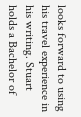looks forward to using his travel experience in his writing. Stuart holds a Bachelor of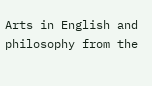Arts in English and philosophy from the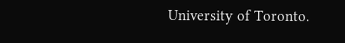University of Toronto.